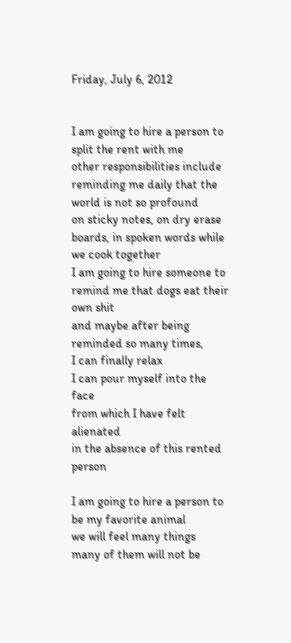Friday, July 6, 2012


I am going to hire a person to split the rent with me
other responsibilities include reminding me daily that the world is not so profound
on sticky notes, on dry erase boards, in spoken words while we cook together
I am going to hire someone to remind me that dogs eat their own shit
and maybe after being reminded so many times,
I can finally relax
I can pour myself into the face
from which I have felt alienated
in the absence of this rented person

I am going to hire a person to be my favorite animal
we will feel many things
many of them will not be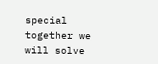special
together we will solve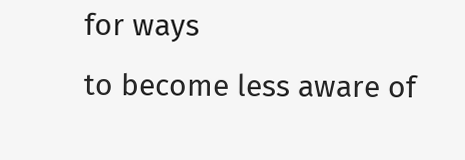for ways
to become less aware of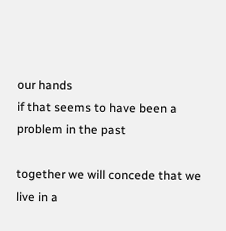our hands
if that seems to have been a problem in the past

together we will concede that we live in a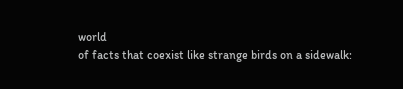world
of facts that coexist like strange birds on a sidewalk: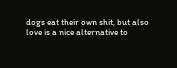dogs eat their own shit, but also
love is a nice alternative to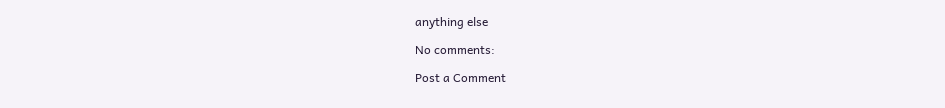anything else

No comments:

Post a Comment